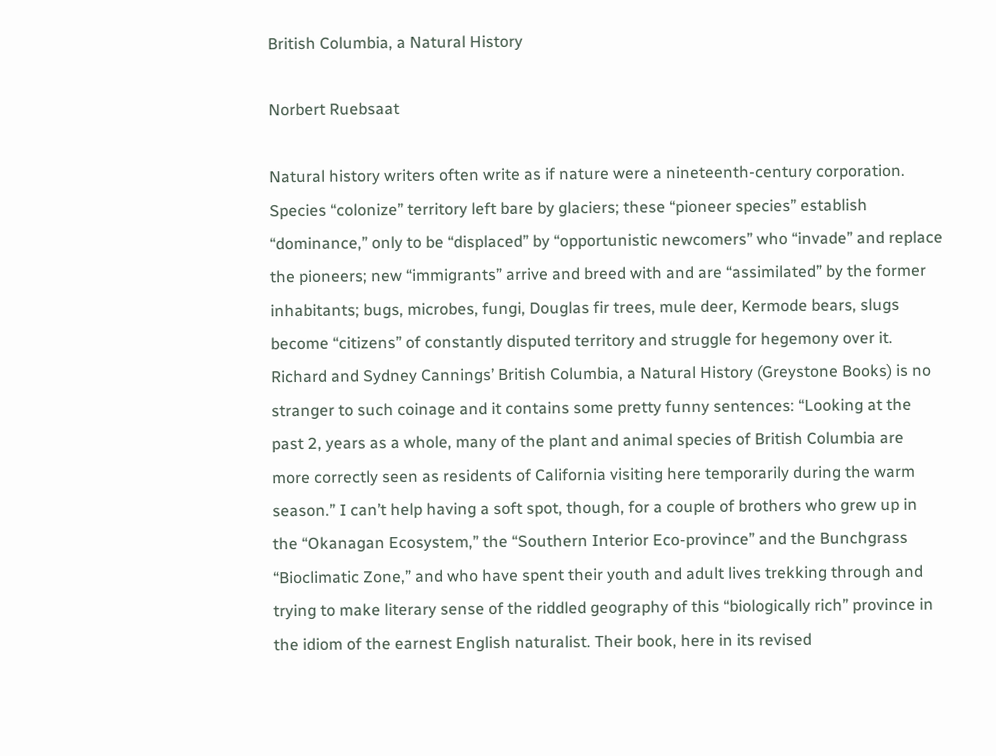British Columbia, a Natural History

Norbert Ruebsaat

Natural history writers often write as if nature were a nineteenth-century corporation. Species “colonize” territory left bare by glaciers; these “pioneer species” establish “dominance,” only to be “displaced” by “opportunistic newcomers” who “invade” and replace the pioneers; new “immigrants” arrive and breed with and are “assimilated” by the former inhabitants; bugs, microbes, fungi, Douglas fir trees, mule deer, Kermode bears, slugs become “citizens” of constantly disputed territory and struggle for hegemony over it. Richard and Sydney Cannings’ British Columbia, a Natural History (Greystone Books) is no stranger to such coinage and it contains some pretty funny sentences: “Looking at the past 2, years as a whole, many of the plant and animal species of British Columbia are more correctly seen as residents of California visiting here temporarily during the warm season.” I can’t help having a soft spot, though, for a couple of brothers who grew up in the “Okanagan Ecosystem,” the “Southern Interior Eco-province” and the Bunchgrass “Bioclimatic Zone,” and who have spent their youth and adult lives trekking through and trying to make literary sense of the riddled geography of this “biologically rich” province in the idiom of the earnest English naturalist. Their book, here in its revised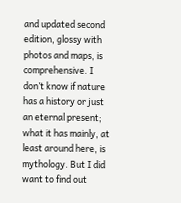and updated second edition, glossy with photos and maps, is comprehensive. I don’t know if nature has a history or just an eternal present; what it has mainly, at least around here, is mythology. But I did want to find out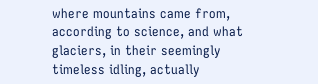where mountains came from, according to science, and what glaciers, in their seemingly timeless idling, actually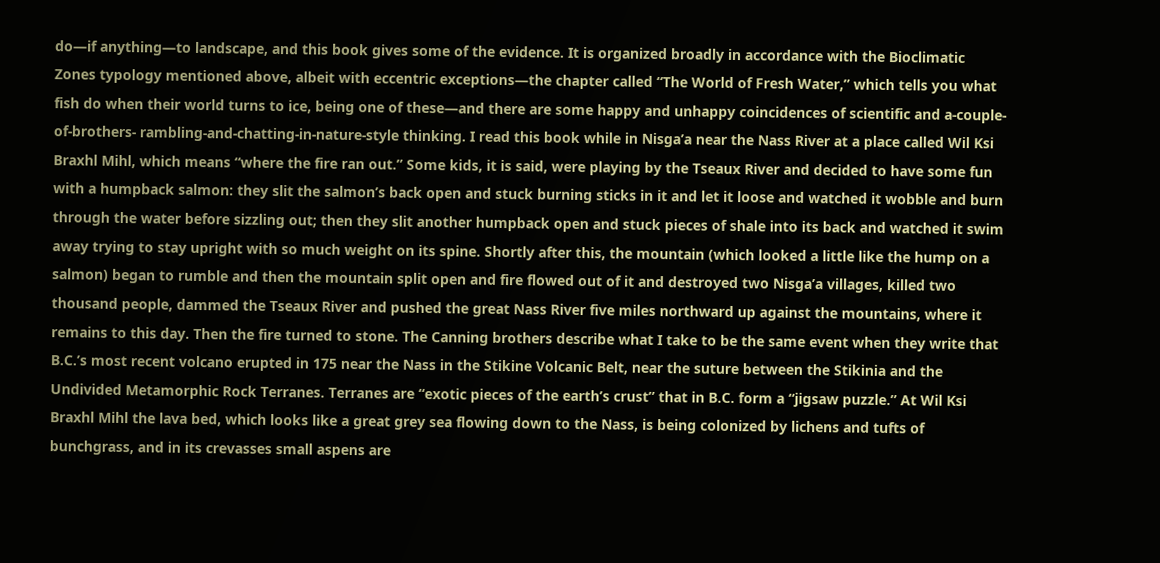do—if anything—to landscape, and this book gives some of the evidence. It is organized broadly in accordance with the Bioclimatic Zones typology mentioned above, albeit with eccentric exceptions—the chapter called “The World of Fresh Water,” which tells you what fish do when their world turns to ice, being one of these—and there are some happy and unhappy coincidences of scientific and a-couple-of-brothers- rambling-and-chatting-in-nature-style thinking. I read this book while in Nisga’a near the Nass River at a place called Wil Ksi Braxhl Mihl, which means “where the fire ran out.” Some kids, it is said, were playing by the Tseaux River and decided to have some fun with a humpback salmon: they slit the salmon’s back open and stuck burning sticks in it and let it loose and watched it wobble and burn through the water before sizzling out; then they slit another humpback open and stuck pieces of shale into its back and watched it swim away trying to stay upright with so much weight on its spine. Shortly after this, the mountain (which looked a little like the hump on a salmon) began to rumble and then the mountain split open and fire flowed out of it and destroyed two Nisga’a villages, killed two thousand people, dammed the Tseaux River and pushed the great Nass River five miles northward up against the mountains, where it remains to this day. Then the fire turned to stone. The Canning brothers describe what I take to be the same event when they write that B.C.’s most recent volcano erupted in 175 near the Nass in the Stikine Volcanic Belt, near the suture between the Stikinia and the Undivided Metamorphic Rock Terranes. Terranes are “exotic pieces of the earth’s crust” that in B.C. form a “jigsaw puzzle.” At Wil Ksi Braxhl Mihl the lava bed, which looks like a great grey sea flowing down to the Nass, is being colonized by lichens and tufts of bunchgrass, and in its crevasses small aspens are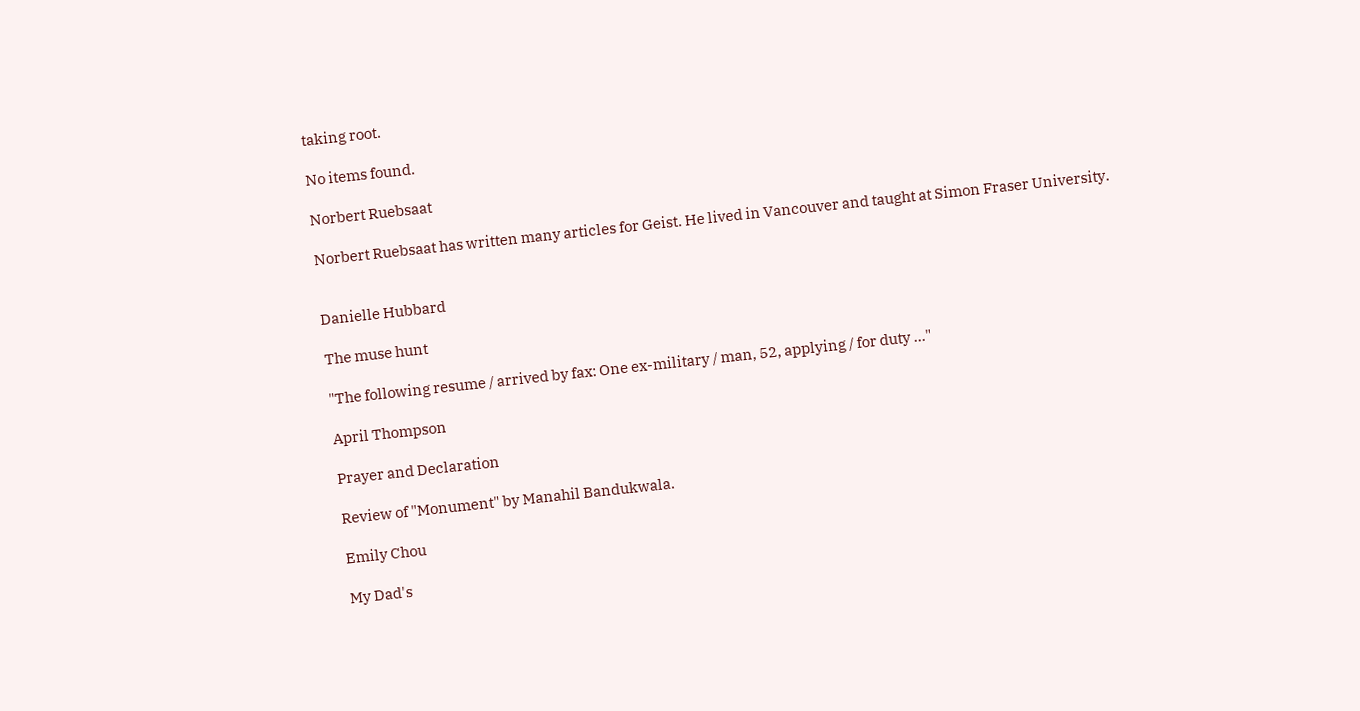taking root.

No items found.

Norbert Ruebsaat

Norbert Ruebsaat has written many articles for Geist. He lived in Vancouver and taught at Simon Fraser University.


Danielle Hubbard

The muse hunt

"The following resume / arrived by fax: One ex-military / man, 52, applying / for duty ..."

April Thompson

Prayer and Declaration

Review of "Monument" by Manahil Bandukwala.

Emily Chou

My Dad's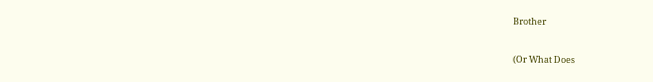Brother

(Or What Does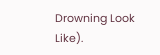Drowning Look Like).